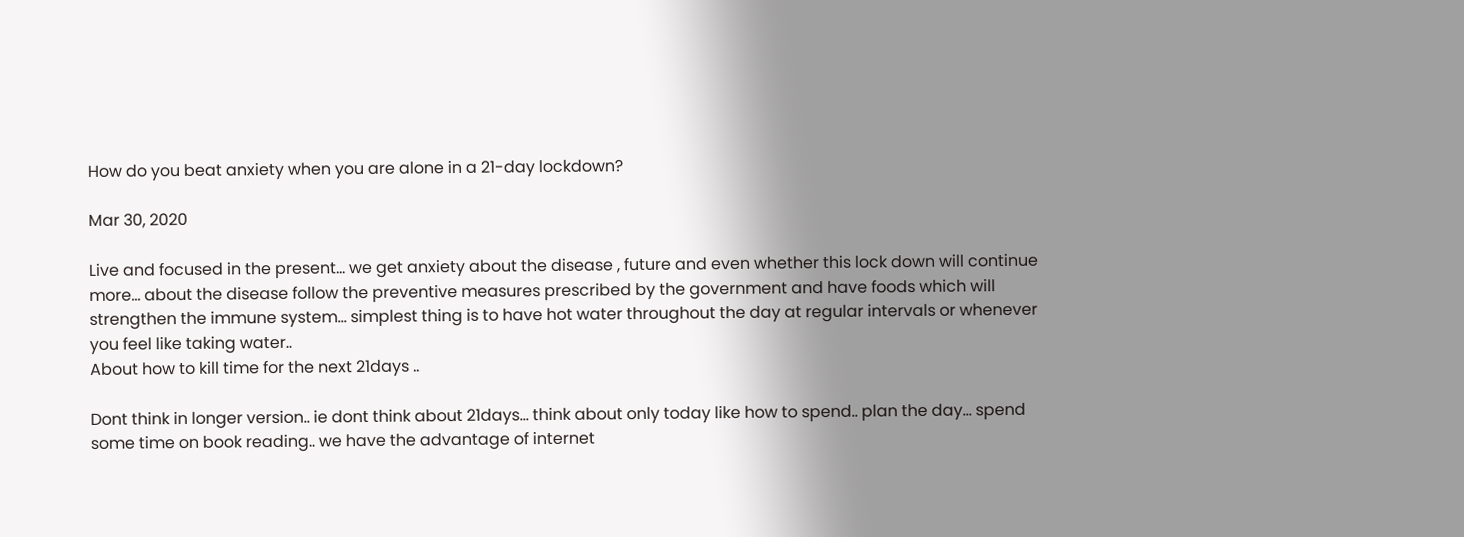How do you beat anxiety when you are alone in a 21-day lockdown?

Mar 30, 2020

Live and focused in the present… we get anxiety about the disease , future and even whether this lock down will continue more… about the disease follow the preventive measures prescribed by the government and have foods which will strengthen the immune system… simplest thing is to have hot water throughout the day at regular intervals or whenever you feel like taking water..
About how to kill time for the next 21days ..

Dont think in longer version.. ie dont think about 21days… think about only today like how to spend.. plan the day… spend some time on book reading.. we have the advantage of internet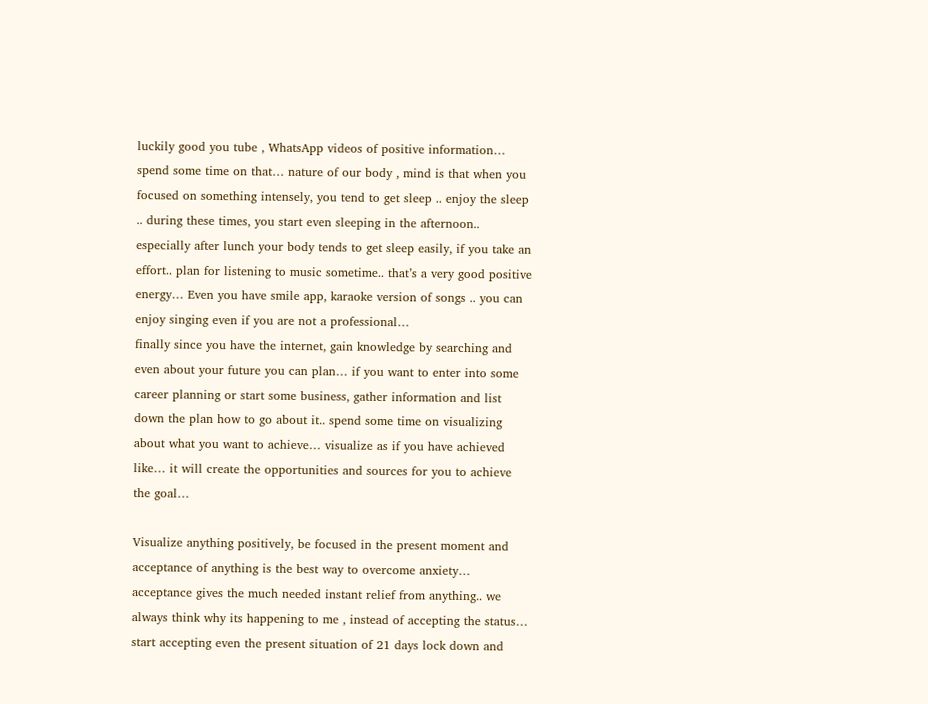luckily good you tube , WhatsApp videos of positive information… spend some time on that… nature of our body , mind is that when you focused on something intensely, you tend to get sleep .. enjoy the sleep .. during these times, you start even sleeping in the afternoon.. especially after lunch your body tends to get sleep easily, if you take an effort.. plan for listening to music sometime.. that’s a very good positive energy… Even you have smile app, karaoke version of songs .. you can enjoy singing even if you are not a professional…
finally since you have the internet, gain knowledge by searching and even about your future you can plan… if you want to enter into some career planning or start some business, gather information and list down the plan how to go about it.. spend some time on visualizing about what you want to achieve… visualize as if you have achieved like… it will create the opportunities and sources for you to achieve the goal…

Visualize anything positively, be focused in the present moment and acceptance of anything is the best way to overcome anxiety… acceptance gives the much needed instant relief from anything.. we always think why its happening to me , instead of accepting the status… start accepting even the present situation of 21 days lock down and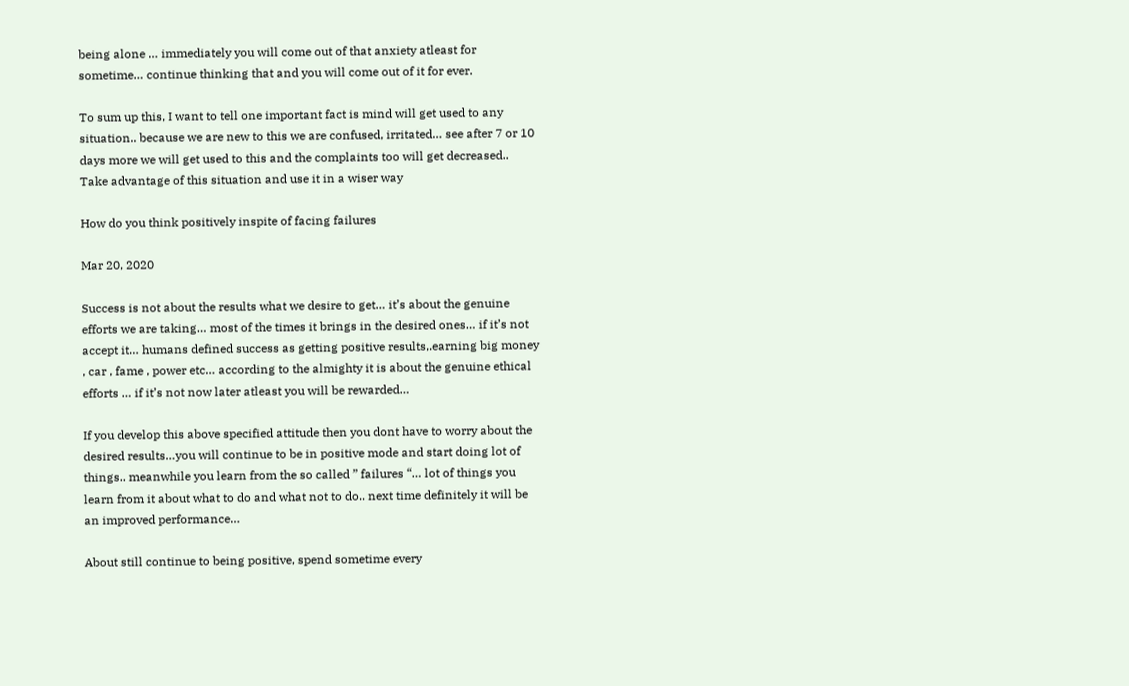being alone … immediately you will come out of that anxiety atleast for sometime… continue thinking that and you will come out of it for ever.

To sum up this, I want to tell one important fact is mind will get used to any situation.. because we are new to this we are confused, irritated… see after 7 or 10 days more we will get used to this and the complaints too will get decreased..
Take advantage of this situation and use it in a wiser way

How do you think positively inspite of facing failures

Mar 20, 2020

Success is not about the results what we desire to get… it’s about the genuine efforts we are taking… most of the times it brings in the desired ones… if it’s not accept it… humans defined success as getting positive results,.earning big money , car , fame , power etc… according to the almighty it is about the genuine ethical efforts … if it’s not now later atleast you will be rewarded…

If you develop this above specified attitude then you dont have to worry about the desired results…you will continue to be in positive mode and start doing lot of things.. meanwhile you learn from the so called ” failures “… lot of things you learn from it about what to do and what not to do.. next time definitely it will be an improved performance…

About still continue to being positive, spend sometime every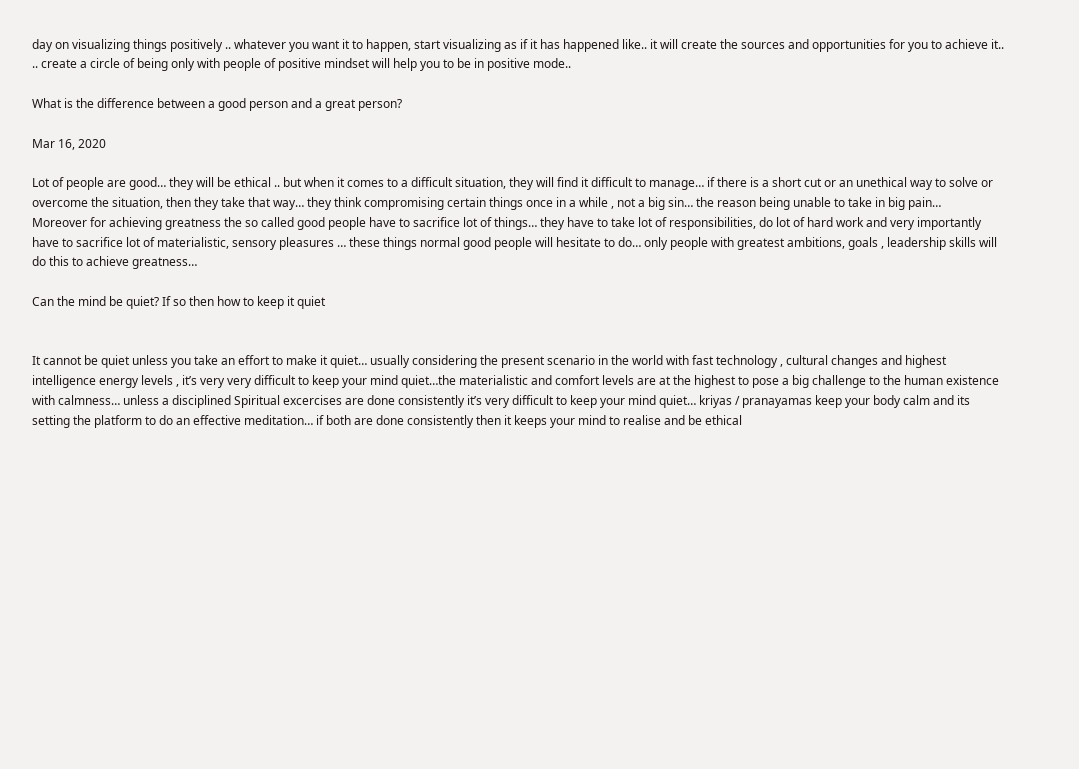day on visualizing things positively .. whatever you want it to happen, start visualizing as if it has happened like.. it will create the sources and opportunities for you to achieve it.. .. create a circle of being only with people of positive mindset will help you to be in positive mode..

What is the difference between a good person and a great person?

Mar 16, 2020

Lot of people are good… they will be ethical .. but when it comes to a difficult situation, they will find it difficult to manage… if there is a short cut or an unethical way to solve or overcome the situation, then they take that way… they think compromising certain things once in a while , not a big sin… the reason being unable to take in big pain…
Moreover for achieving greatness the so called good people have to sacrifice lot of things… they have to take lot of responsibilities, do lot of hard work and very importantly have to sacrifice lot of materialistic, sensory pleasures … these things normal good people will hesitate to do… only people with greatest ambitions, goals , leadership skills will do this to achieve greatness…

Can the mind be quiet? If so then how to keep it quiet


It cannot be quiet unless you take an effort to make it quiet… usually considering the present scenario in the world with fast technology , cultural changes and highest intelligence energy levels , it’s very very difficult to keep your mind quiet…the materialistic and comfort levels are at the highest to pose a big challenge to the human existence with calmness… unless a disciplined Spiritual excercises are done consistently it’s very difficult to keep your mind quiet… kriyas / pranayamas keep your body calm and its setting the platform to do an effective meditation… if both are done consistently then it keeps your mind to realise and be ethical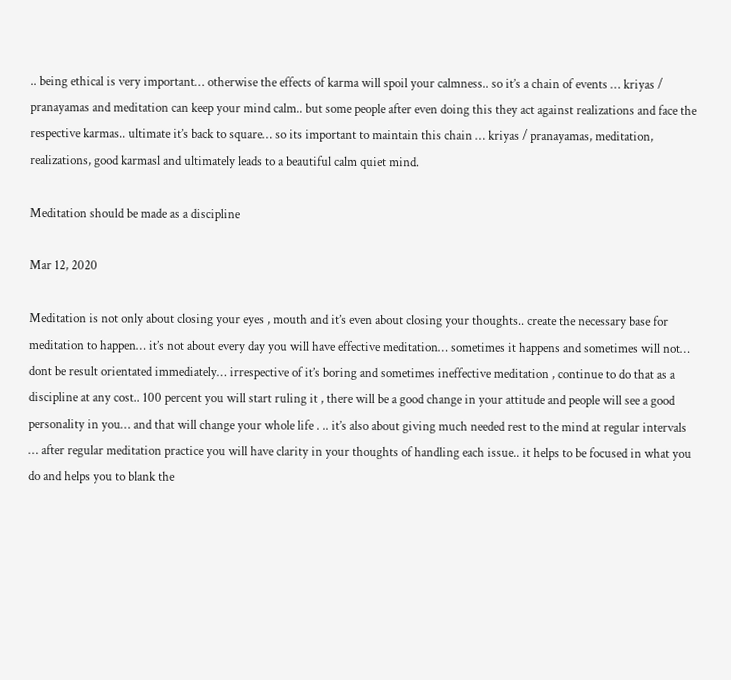.. being ethical is very important… otherwise the effects of karma will spoil your calmness.. so it’s a chain of events … kriyas / pranayamas and meditation can keep your mind calm.. but some people after even doing this they act against realizations and face the respective karmas.. ultimate it’s back to square… so its important to maintain this chain … kriyas / pranayamas, meditation, realizations, good karmasl and ultimately leads to a beautiful calm quiet mind.

Meditation should be made as a discipline

Mar 12, 2020

Meditation is not only about closing your eyes , mouth and it’s even about closing your thoughts.. create the necessary base for meditation to happen… it’s not about every day you will have effective meditation… sometimes it happens and sometimes will not… dont be result orientated immediately… irrespective of it’s boring and sometimes ineffective meditation , continue to do that as a discipline at any cost.. 100 percent you will start ruling it , there will be a good change in your attitude and people will see a good personality in you… and that will change your whole life . .. it’s also about giving much needed rest to the mind at regular intervals … after regular meditation practice you will have clarity in your thoughts of handling each issue.. it helps to be focused in what you do and helps you to blank the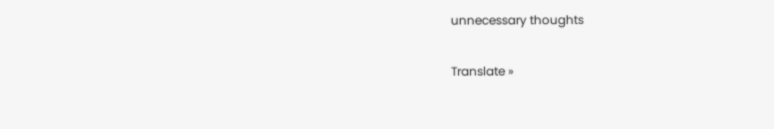unnecessary thoughts

Translate »